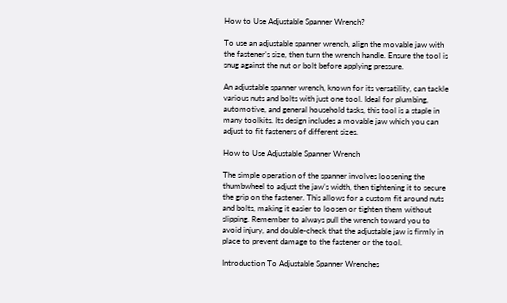How to Use Adjustable Spanner Wrench?

To use an adjustable spanner wrench, align the movable jaw with the fastener’s size, then turn the wrench handle. Ensure the tool is snug against the nut or bolt before applying pressure.

An adjustable spanner wrench, known for its versatility, can tackle various nuts and bolts with just one tool. Ideal for plumbing, automotive, and general household tasks, this tool is a staple in many toolkits. Its design includes a movable jaw which you can adjust to fit fasteners of different sizes.

How to Use Adjustable Spanner Wrench

The simple operation of the spanner involves loosening the thumbwheel to adjust the jaw’s width, then tightening it to secure the grip on the fastener. This allows for a custom fit around nuts and bolts, making it easier to loosen or tighten them without slipping. Remember to always pull the wrench toward you to avoid injury, and double-check that the adjustable jaw is firmly in place to prevent damage to the fastener or the tool.

Introduction To Adjustable Spanner Wrenches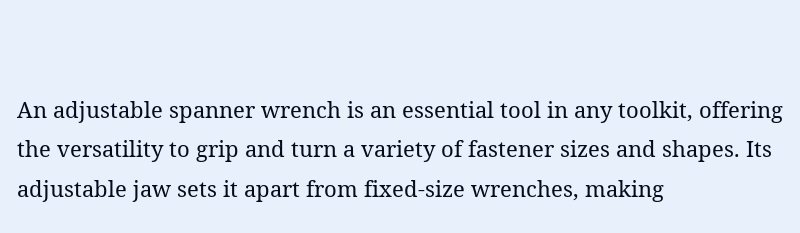An adjustable spanner wrench is an essential tool in any toolkit, offering the versatility to grip and turn a variety of fastener sizes and shapes. Its adjustable jaw sets it apart from fixed-size wrenches, making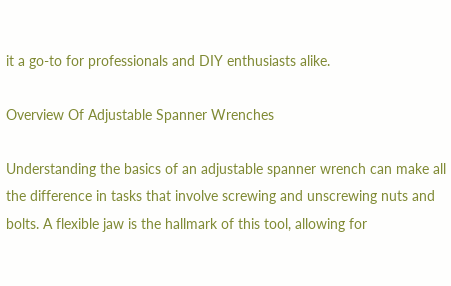it a go-to for professionals and DIY enthusiasts alike.

Overview Of Adjustable Spanner Wrenches

Understanding the basics of an adjustable spanner wrench can make all the difference in tasks that involve screwing and unscrewing nuts and bolts. A flexible jaw is the hallmark of this tool, allowing for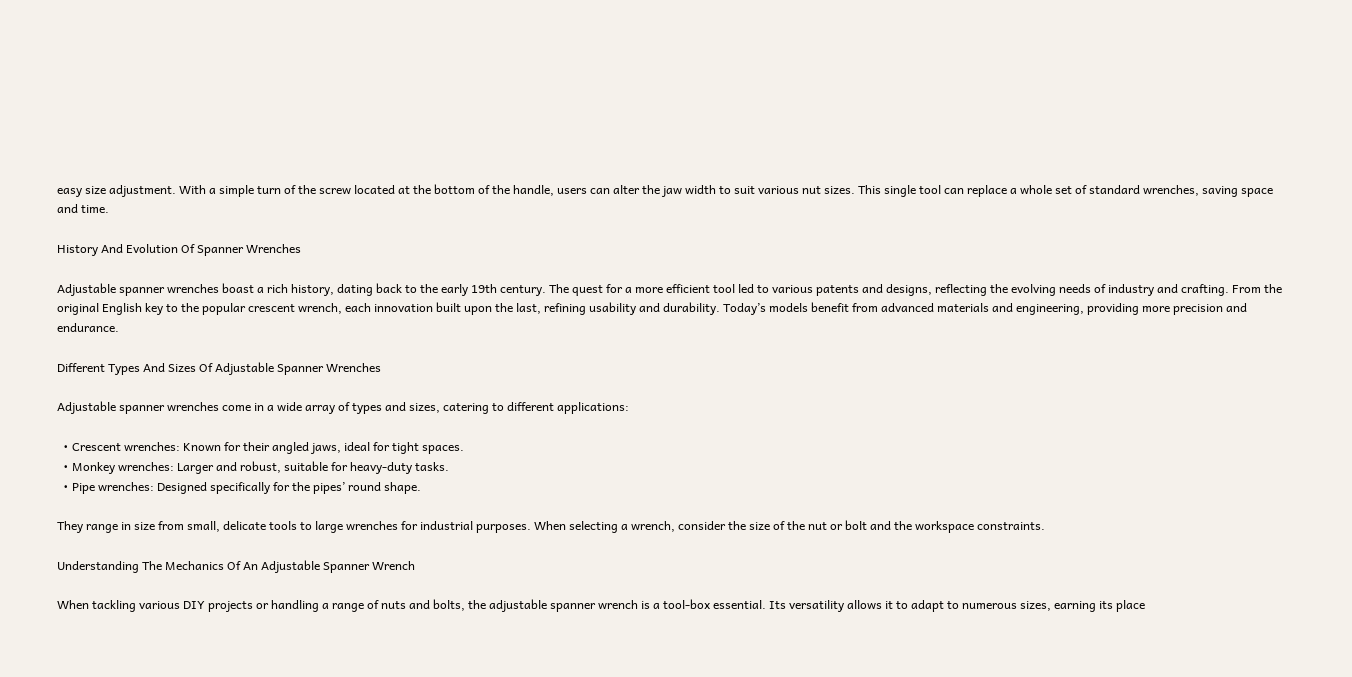easy size adjustment. With a simple turn of the screw located at the bottom of the handle, users can alter the jaw width to suit various nut sizes. This single tool can replace a whole set of standard wrenches, saving space and time.

History And Evolution Of Spanner Wrenches

Adjustable spanner wrenches boast a rich history, dating back to the early 19th century. The quest for a more efficient tool led to various patents and designs, reflecting the evolving needs of industry and crafting. From the original English key to the popular crescent wrench, each innovation built upon the last, refining usability and durability. Today’s models benefit from advanced materials and engineering, providing more precision and endurance.

Different Types And Sizes Of Adjustable Spanner Wrenches

Adjustable spanner wrenches come in a wide array of types and sizes, catering to different applications:

  • Crescent wrenches: Known for their angled jaws, ideal for tight spaces.
  • Monkey wrenches: Larger and robust, suitable for heavy-duty tasks.
  • Pipe wrenches: Designed specifically for the pipes’ round shape.

They range in size from small, delicate tools to large wrenches for industrial purposes. When selecting a wrench, consider the size of the nut or bolt and the workspace constraints.

Understanding The Mechanics Of An Adjustable Spanner Wrench

When tackling various DIY projects or handling a range of nuts and bolts, the adjustable spanner wrench is a tool-box essential. Its versatility allows it to adapt to numerous sizes, earning its place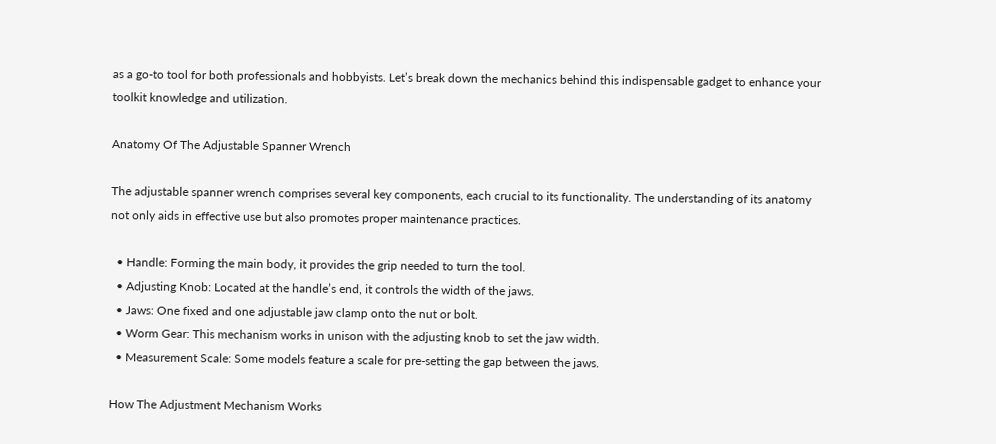as a go-to tool for both professionals and hobbyists. Let’s break down the mechanics behind this indispensable gadget to enhance your toolkit knowledge and utilization.

Anatomy Of The Adjustable Spanner Wrench

The adjustable spanner wrench comprises several key components, each crucial to its functionality. The understanding of its anatomy not only aids in effective use but also promotes proper maintenance practices.

  • Handle: Forming the main body, it provides the grip needed to turn the tool.
  • Adjusting Knob: Located at the handle’s end, it controls the width of the jaws.
  • Jaws: One fixed and one adjustable jaw clamp onto the nut or bolt.
  • Worm Gear: This mechanism works in unison with the adjusting knob to set the jaw width.
  • Measurement Scale: Some models feature a scale for pre-setting the gap between the jaws.

How The Adjustment Mechanism Works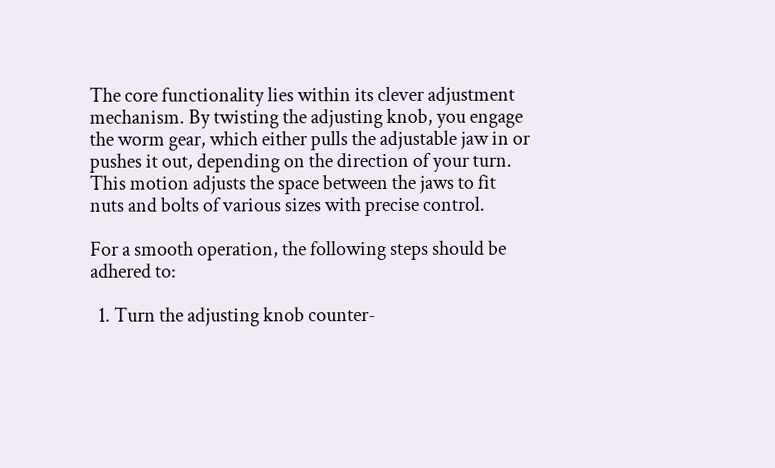The core functionality lies within its clever adjustment mechanism. By twisting the adjusting knob, you engage the worm gear, which either pulls the adjustable jaw in or pushes it out, depending on the direction of your turn. This motion adjusts the space between the jaws to fit nuts and bolts of various sizes with precise control.

For a smooth operation, the following steps should be adhered to:

  1. Turn the adjusting knob counter-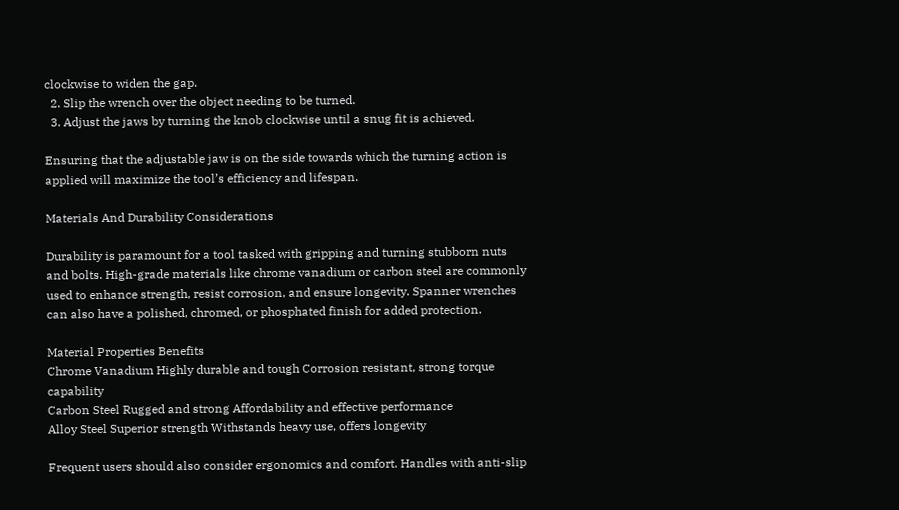clockwise to widen the gap.
  2. Slip the wrench over the object needing to be turned.
  3. Adjust the jaws by turning the knob clockwise until a snug fit is achieved.

Ensuring that the adjustable jaw is on the side towards which the turning action is applied will maximize the tool’s efficiency and lifespan.

Materials And Durability Considerations

Durability is paramount for a tool tasked with gripping and turning stubborn nuts and bolts. High-grade materials like chrome vanadium or carbon steel are commonly used to enhance strength, resist corrosion, and ensure longevity. Spanner wrenches can also have a polished, chromed, or phosphated finish for added protection.

Material Properties Benefits
Chrome Vanadium Highly durable and tough Corrosion resistant, strong torque capability
Carbon Steel Rugged and strong Affordability and effective performance
Alloy Steel Superior strength Withstands heavy use, offers longevity

Frequent users should also consider ergonomics and comfort. Handles with anti-slip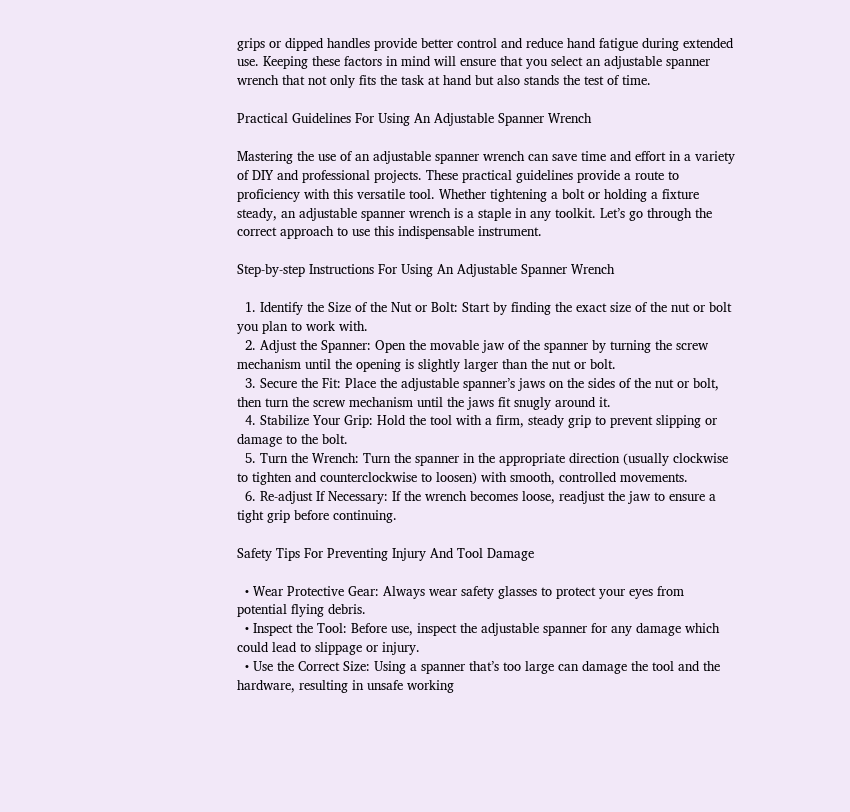grips or dipped handles provide better control and reduce hand fatigue during extended use. Keeping these factors in mind will ensure that you select an adjustable spanner wrench that not only fits the task at hand but also stands the test of time.

Practical Guidelines For Using An Adjustable Spanner Wrench

Mastering the use of an adjustable spanner wrench can save time and effort in a variety of DIY and professional projects. These practical guidelines provide a route to proficiency with this versatile tool. Whether tightening a bolt or holding a fixture steady, an adjustable spanner wrench is a staple in any toolkit. Let’s go through the correct approach to use this indispensable instrument.

Step-by-step Instructions For Using An Adjustable Spanner Wrench

  1. Identify the Size of the Nut or Bolt: Start by finding the exact size of the nut or bolt you plan to work with.
  2. Adjust the Spanner: Open the movable jaw of the spanner by turning the screw mechanism until the opening is slightly larger than the nut or bolt.
  3. Secure the Fit: Place the adjustable spanner’s jaws on the sides of the nut or bolt, then turn the screw mechanism until the jaws fit snugly around it.
  4. Stabilize Your Grip: Hold the tool with a firm, steady grip to prevent slipping or damage to the bolt.
  5. Turn the Wrench: Turn the spanner in the appropriate direction (usually clockwise to tighten and counterclockwise to loosen) with smooth, controlled movements.
  6. Re-adjust If Necessary: If the wrench becomes loose, readjust the jaw to ensure a tight grip before continuing.

Safety Tips For Preventing Injury And Tool Damage

  • Wear Protective Gear: Always wear safety glasses to protect your eyes from potential flying debris.
  • Inspect the Tool: Before use, inspect the adjustable spanner for any damage which could lead to slippage or injury.
  • Use the Correct Size: Using a spanner that’s too large can damage the tool and the hardware, resulting in unsafe working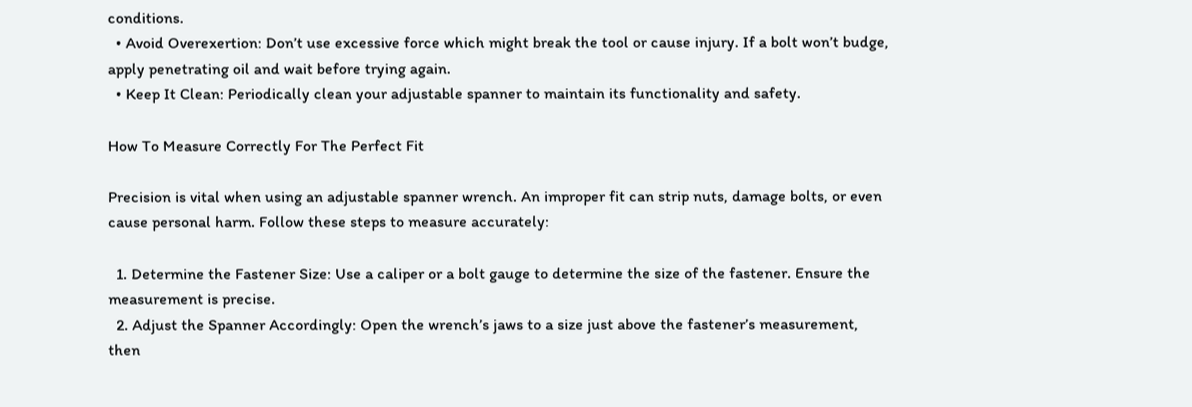conditions.
  • Avoid Overexertion: Don’t use excessive force which might break the tool or cause injury. If a bolt won’t budge, apply penetrating oil and wait before trying again.
  • Keep It Clean: Periodically clean your adjustable spanner to maintain its functionality and safety.

How To Measure Correctly For The Perfect Fit

Precision is vital when using an adjustable spanner wrench. An improper fit can strip nuts, damage bolts, or even cause personal harm. Follow these steps to measure accurately:

  1. Determine the Fastener Size: Use a caliper or a bolt gauge to determine the size of the fastener. Ensure the measurement is precise.
  2. Adjust the Spanner Accordingly: Open the wrench’s jaws to a size just above the fastener’s measurement, then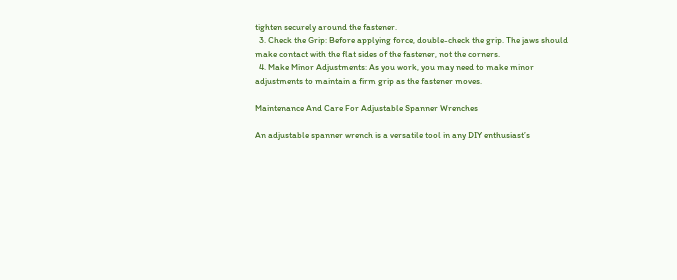tighten securely around the fastener.
  3. Check the Grip: Before applying force, double-check the grip. The jaws should make contact with the flat sides of the fastener, not the corners.
  4. Make Minor Adjustments: As you work, you may need to make minor adjustments to maintain a firm grip as the fastener moves.

Maintenance And Care For Adjustable Spanner Wrenches

An adjustable spanner wrench is a versatile tool in any DIY enthusiast’s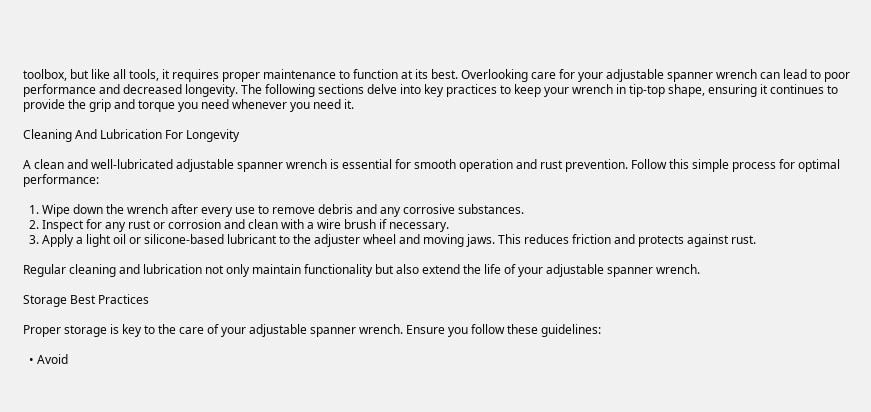toolbox, but like all tools, it requires proper maintenance to function at its best. Overlooking care for your adjustable spanner wrench can lead to poor performance and decreased longevity. The following sections delve into key practices to keep your wrench in tip-top shape, ensuring it continues to provide the grip and torque you need whenever you need it.

Cleaning And Lubrication For Longevity

A clean and well-lubricated adjustable spanner wrench is essential for smooth operation and rust prevention. Follow this simple process for optimal performance:

  1. Wipe down the wrench after every use to remove debris and any corrosive substances.
  2. Inspect for any rust or corrosion and clean with a wire brush if necessary.
  3. Apply a light oil or silicone-based lubricant to the adjuster wheel and moving jaws. This reduces friction and protects against rust.

Regular cleaning and lubrication not only maintain functionality but also extend the life of your adjustable spanner wrench.

Storage Best Practices

Proper storage is key to the care of your adjustable spanner wrench. Ensure you follow these guidelines:

  • Avoid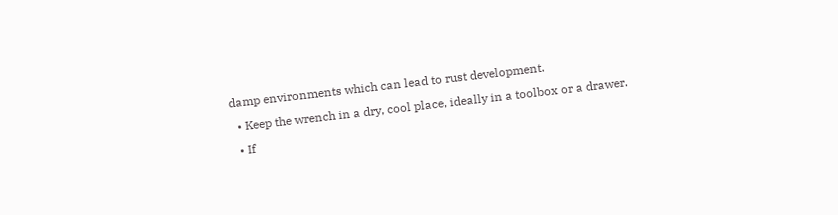damp environments which can lead to rust development.
  • Keep the wrench in a dry, cool place, ideally in a toolbox or a drawer.
  • If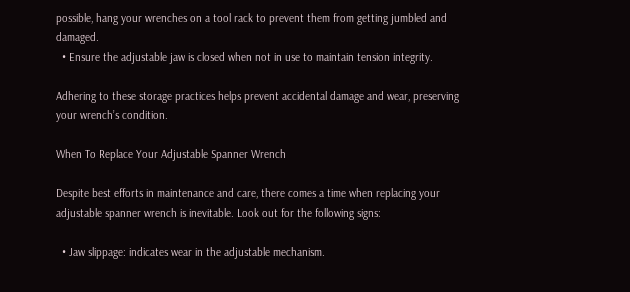possible, hang your wrenches on a tool rack to prevent them from getting jumbled and damaged.
  • Ensure the adjustable jaw is closed when not in use to maintain tension integrity.

Adhering to these storage practices helps prevent accidental damage and wear, preserving your wrench’s condition.

When To Replace Your Adjustable Spanner Wrench

Despite best efforts in maintenance and care, there comes a time when replacing your adjustable spanner wrench is inevitable. Look out for the following signs:

  • Jaw slippage: indicates wear in the adjustable mechanism.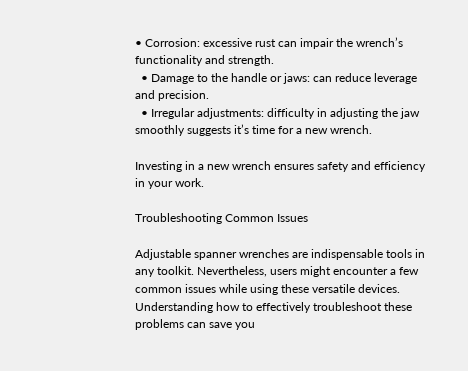• Corrosion: excessive rust can impair the wrench’s functionality and strength.
  • Damage to the handle or jaws: can reduce leverage and precision.
  • Irregular adjustments: difficulty in adjusting the jaw smoothly suggests it’s time for a new wrench.

Investing in a new wrench ensures safety and efficiency in your work.

Troubleshooting Common Issues

Adjustable spanner wrenches are indispensable tools in any toolkit. Nevertheless, users might encounter a few common issues while using these versatile devices. Understanding how to effectively troubleshoot these problems can save you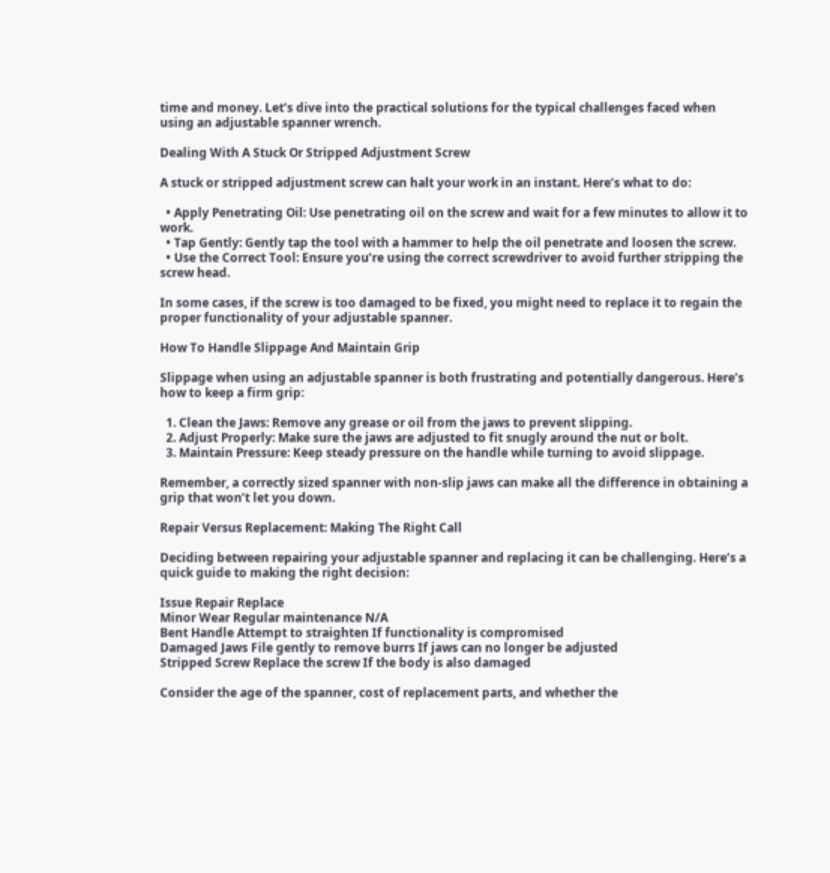time and money. Let’s dive into the practical solutions for the typical challenges faced when using an adjustable spanner wrench.

Dealing With A Stuck Or Stripped Adjustment Screw

A stuck or stripped adjustment screw can halt your work in an instant. Here’s what to do:

  • Apply Penetrating Oil: Use penetrating oil on the screw and wait for a few minutes to allow it to work.
  • Tap Gently: Gently tap the tool with a hammer to help the oil penetrate and loosen the screw.
  • Use the Correct Tool: Ensure you’re using the correct screwdriver to avoid further stripping the screw head.

In some cases, if the screw is too damaged to be fixed, you might need to replace it to regain the proper functionality of your adjustable spanner.

How To Handle Slippage And Maintain Grip

Slippage when using an adjustable spanner is both frustrating and potentially dangerous. Here’s how to keep a firm grip:

  1. Clean the Jaws: Remove any grease or oil from the jaws to prevent slipping.
  2. Adjust Properly: Make sure the jaws are adjusted to fit snugly around the nut or bolt.
  3. Maintain Pressure: Keep steady pressure on the handle while turning to avoid slippage.

Remember, a correctly sized spanner with non-slip jaws can make all the difference in obtaining a grip that won’t let you down.

Repair Versus Replacement: Making The Right Call

Deciding between repairing your adjustable spanner and replacing it can be challenging. Here’s a quick guide to making the right decision:

Issue Repair Replace
Minor Wear Regular maintenance N/A
Bent Handle Attempt to straighten If functionality is compromised
Damaged Jaws File gently to remove burrs If jaws can no longer be adjusted
Stripped Screw Replace the screw If the body is also damaged

Consider the age of the spanner, cost of replacement parts, and whether the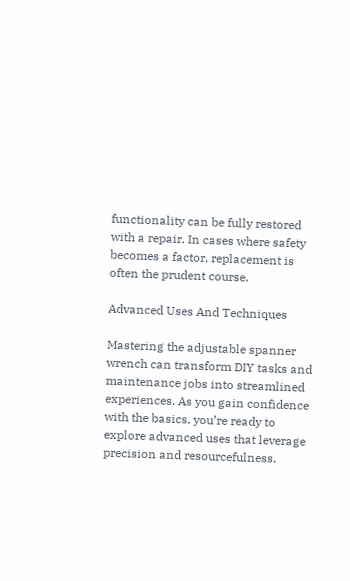functionality can be fully restored with a repair. In cases where safety becomes a factor, replacement is often the prudent course.

Advanced Uses And Techniques

Mastering the adjustable spanner wrench can transform DIY tasks and maintenance jobs into streamlined experiences. As you gain confidence with the basics, you’re ready to explore advanced uses that leverage precision and resourcefulness.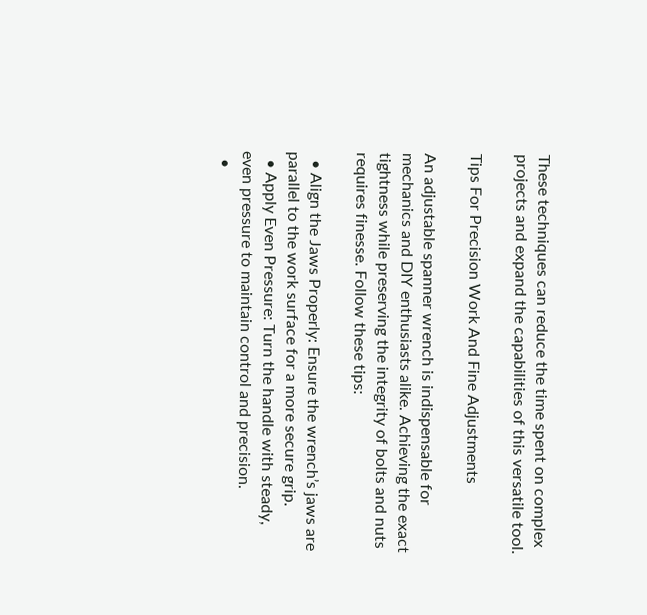These techniques can reduce the time spent on complex projects and expand the capabilities of this versatile tool.

Tips For Precision Work And Fine Adjustments

An adjustable spanner wrench is indispensable for mechanics and DIY enthusiasts alike. Achieving the exact tightness while preserving the integrity of bolts and nuts requires finesse. Follow these tips:

  • Align the Jaws Properly: Ensure the wrench’s jaws are parallel to the work surface for a more secure grip.
  • Apply Even Pressure: Turn the handle with steady, even pressure to maintain control and precision.
  •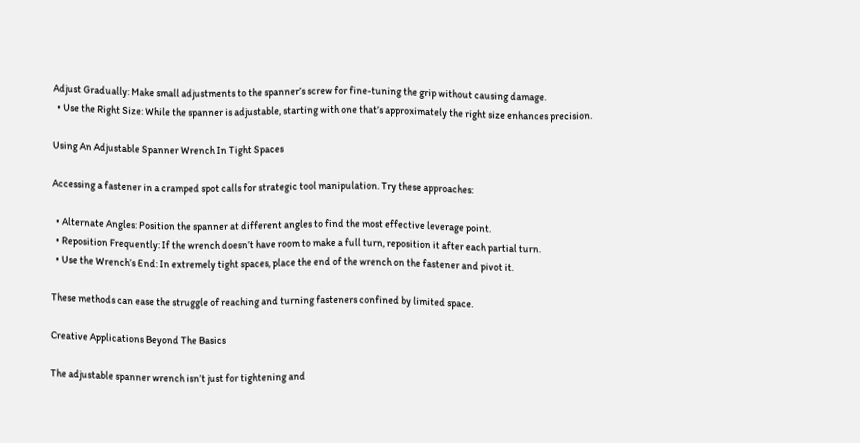Adjust Gradually: Make small adjustments to the spanner’s screw for fine-tuning the grip without causing damage.
  • Use the Right Size: While the spanner is adjustable, starting with one that’s approximately the right size enhances precision.

Using An Adjustable Spanner Wrench In Tight Spaces

Accessing a fastener in a cramped spot calls for strategic tool manipulation. Try these approaches:

  • Alternate Angles: Position the spanner at different angles to find the most effective leverage point.
  • Reposition Frequently: If the wrench doesn’t have room to make a full turn, reposition it after each partial turn.
  • Use the Wrench’s End: In extremely tight spaces, place the end of the wrench on the fastener and pivot it.

These methods can ease the struggle of reaching and turning fasteners confined by limited space.

Creative Applications Beyond The Basics

The adjustable spanner wrench isn’t just for tightening and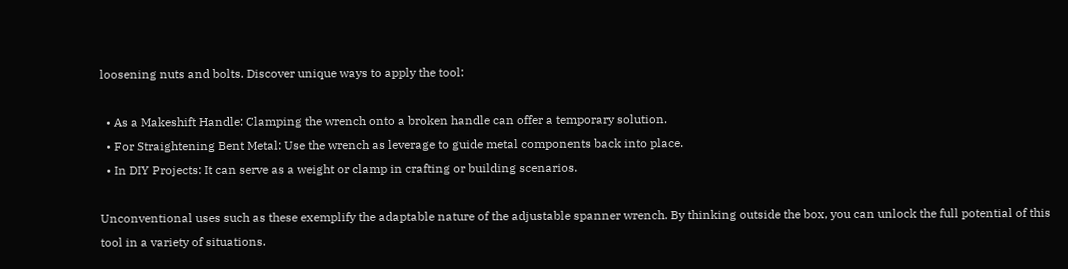loosening nuts and bolts. Discover unique ways to apply the tool:

  • As a Makeshift Handle: Clamping the wrench onto a broken handle can offer a temporary solution.
  • For Straightening Bent Metal: Use the wrench as leverage to guide metal components back into place.
  • In DIY Projects: It can serve as a weight or clamp in crafting or building scenarios.

Unconventional uses such as these exemplify the adaptable nature of the adjustable spanner wrench. By thinking outside the box, you can unlock the full potential of this tool in a variety of situations.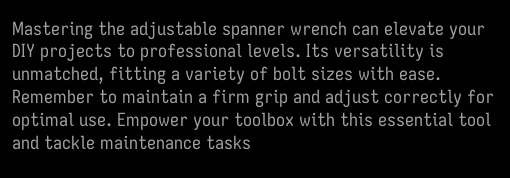Mastering the adjustable spanner wrench can elevate your DIY projects to professional levels. Its versatility is unmatched, fitting a variety of bolt sizes with ease. Remember to maintain a firm grip and adjust correctly for optimal use. Empower your toolbox with this essential tool and tackle maintenance tasks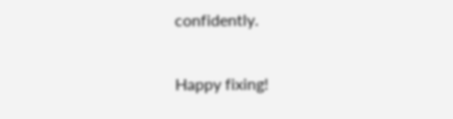confidently.

Happy fixing!